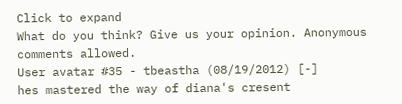Click to expand
What do you think? Give us your opinion. Anonymous comments allowed.
User avatar #35 - tbeastha (08/19/2012) [-]
hes mastered the way of diana's cresent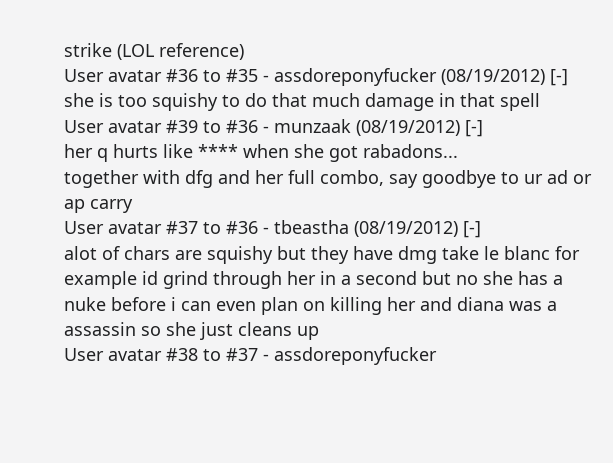strike (LOL reference)
User avatar #36 to #35 - assdoreponyfucker (08/19/2012) [-]
she is too squishy to do that much damage in that spell
User avatar #39 to #36 - munzaak (08/19/2012) [-]
her q hurts like **** when she got rabadons...
together with dfg and her full combo, say goodbye to ur ad or ap carry
User avatar #37 to #36 - tbeastha (08/19/2012) [-]
alot of chars are squishy but they have dmg take le blanc for example id grind through her in a second but no she has a nuke before i can even plan on killing her and diana was a assassin so she just cleans up
User avatar #38 to #37 - assdoreponyfucker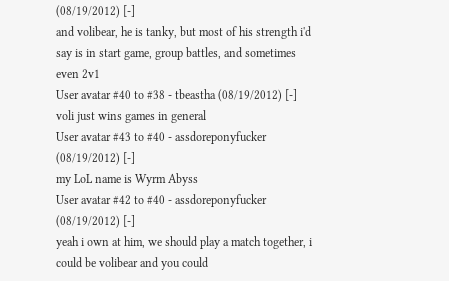(08/19/2012) [-]
and volibear, he is tanky, but most of his strength i'd say is in start game, group battles, and sometimes even 2v1
User avatar #40 to #38 - tbeastha (08/19/2012) [-]
voli just wins games in general
User avatar #43 to #40 - assdoreponyfucker (08/19/2012) [-]
my LoL name is Wyrm Abyss
User avatar #42 to #40 - assdoreponyfucker (08/19/2012) [-]
yeah i own at him, we should play a match together, i could be volibear and you could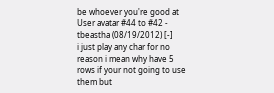be whoever you're good at
User avatar #44 to #42 - tbeastha (08/19/2012) [-]
i just play any char for no reason i mean why have 5 rows if your not going to use them but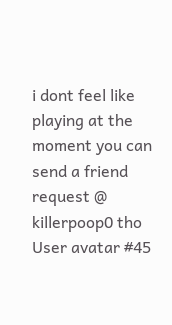i dont feel like playing at the moment you can send a friend request @ killerpoop0 tho
User avatar #45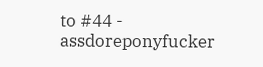to #44 - assdoreponyfucker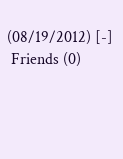(08/19/2012) [-]
 Friends (0)